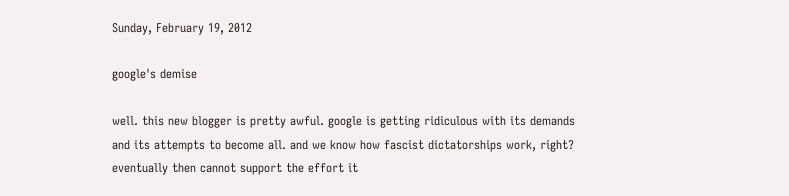Sunday, February 19, 2012

google's demise

well. this new blogger is pretty awful. google is getting ridiculous with its demands and its attempts to become all. and we know how fascist dictatorships work, right? eventually then cannot support the effort it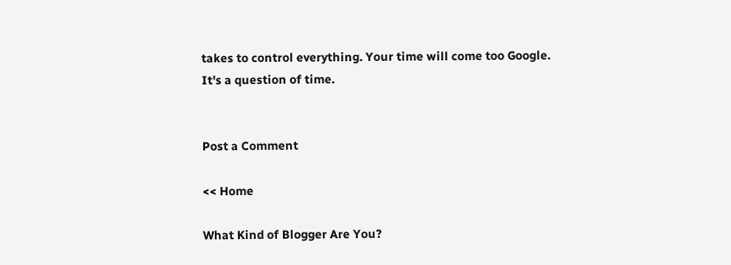takes to control everything. Your time will come too Google. It's a question of time.


Post a Comment

<< Home

What Kind of Blogger Are You?